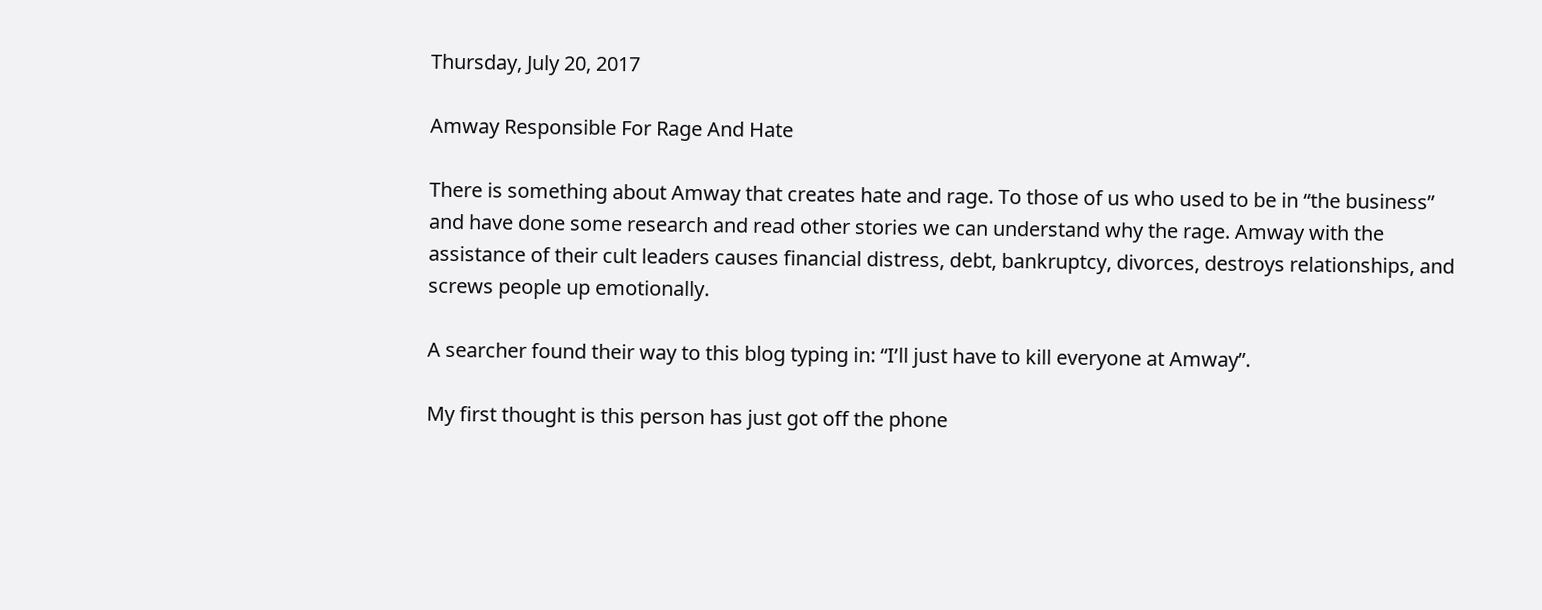Thursday, July 20, 2017

Amway Responsible For Rage And Hate

There is something about Amway that creates hate and rage. To those of us who used to be in “the business” and have done some research and read other stories we can understand why the rage. Amway with the assistance of their cult leaders causes financial distress, debt, bankruptcy, divorces, destroys relationships, and screws people up emotionally.

A searcher found their way to this blog typing in: “I’ll just have to kill everyone at Amway”.

My first thought is this person has just got off the phone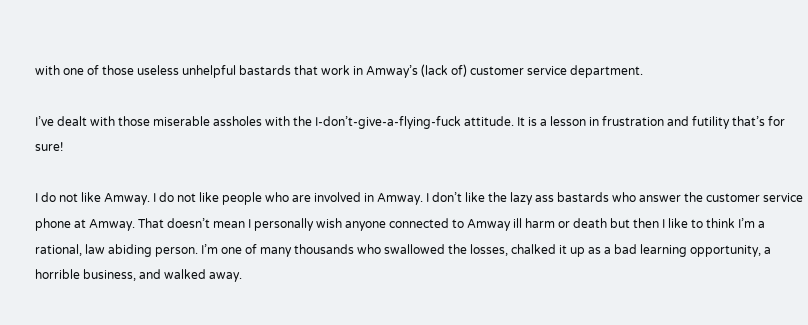with one of those useless unhelpful bastards that work in Amway’s (lack of) customer service department.

I’ve dealt with those miserable assholes with the I-don’t-give-a-flying-fuck attitude. It is a lesson in frustration and futility that’s for sure!

I do not like Amway. I do not like people who are involved in Amway. I don’t like the lazy ass bastards who answer the customer service phone at Amway. That doesn’t mean I personally wish anyone connected to Amway ill harm or death but then I like to think I’m a rational, law abiding person. I’m one of many thousands who swallowed the losses, chalked it up as a bad learning opportunity, a horrible business, and walked away.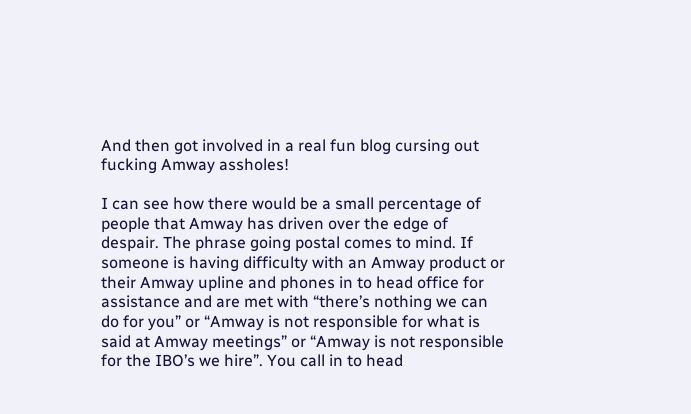And then got involved in a real fun blog cursing out fucking Amway assholes!

I can see how there would be a small percentage of people that Amway has driven over the edge of despair. The phrase going postal comes to mind. If someone is having difficulty with an Amway product or their Amway upline and phones in to head office for assistance and are met with “there’s nothing we can do for you” or “Amway is not responsible for what is said at Amway meetings” or “Amway is not responsible for the IBO’s we hire”. You call in to head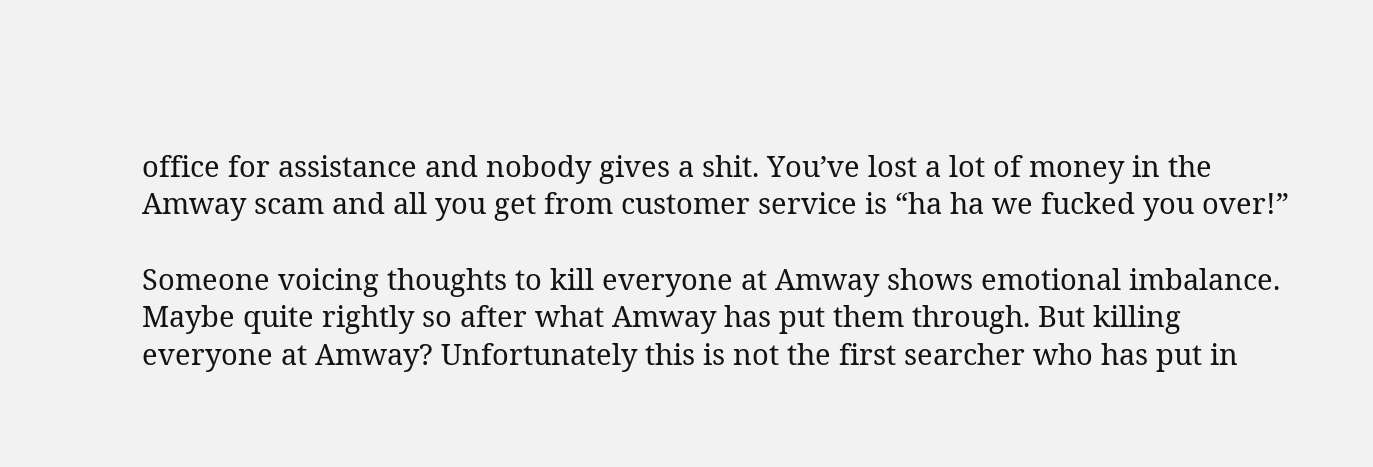office for assistance and nobody gives a shit. You’ve lost a lot of money in the Amway scam and all you get from customer service is “ha ha we fucked you over!”

Someone voicing thoughts to kill everyone at Amway shows emotional imbalance. Maybe quite rightly so after what Amway has put them through. But killing everyone at Amway? Unfortunately this is not the first searcher who has put in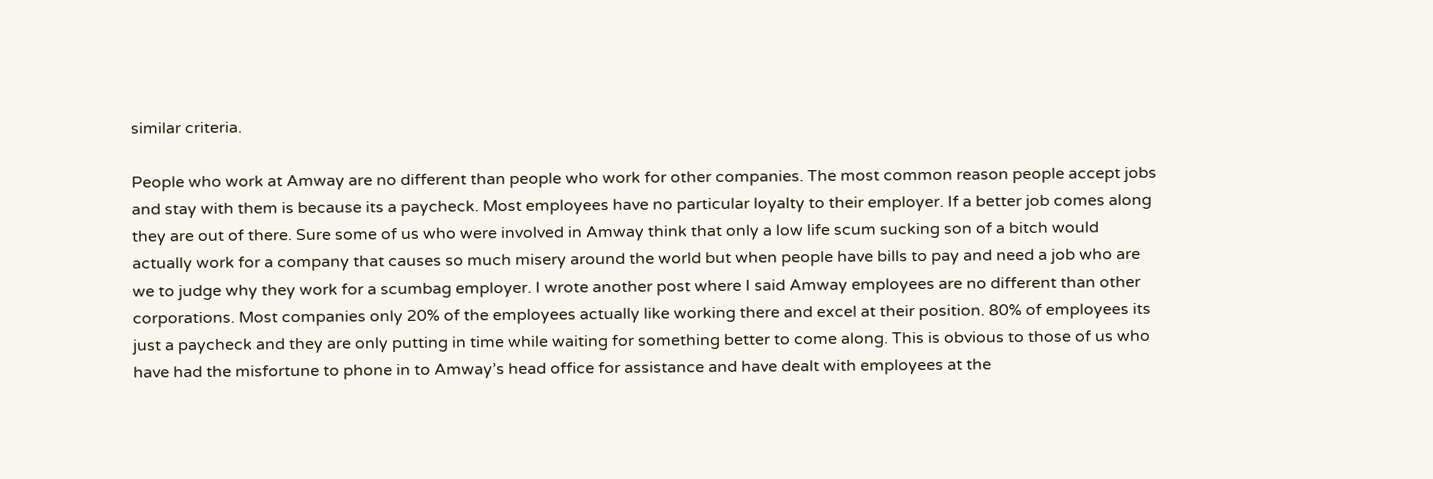similar criteria.

People who work at Amway are no different than people who work for other companies. The most common reason people accept jobs and stay with them is because its a paycheck. Most employees have no particular loyalty to their employer. If a better job comes along they are out of there. Sure some of us who were involved in Amway think that only a low life scum sucking son of a bitch would actually work for a company that causes so much misery around the world but when people have bills to pay and need a job who are we to judge why they work for a scumbag employer. I wrote another post where I said Amway employees are no different than other corporations. Most companies only 20% of the employees actually like working there and excel at their position. 80% of employees its just a paycheck and they are only putting in time while waiting for something better to come along. This is obvious to those of us who have had the misfortune to phone in to Amway’s head office for assistance and have dealt with employees at the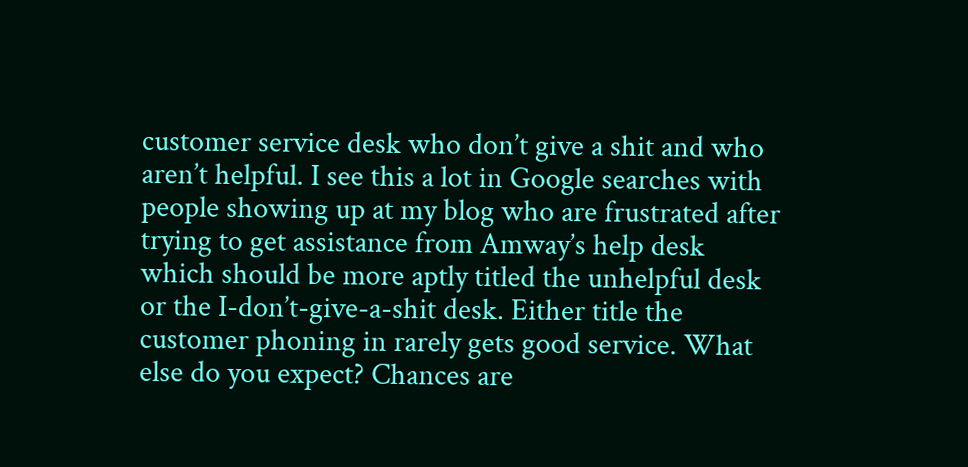customer service desk who don’t give a shit and who aren’t helpful. I see this a lot in Google searches with people showing up at my blog who are frustrated after trying to get assistance from Amway’s help desk which should be more aptly titled the unhelpful desk or the I-don’t-give-a-shit desk. Either title the customer phoning in rarely gets good service. What else do you expect? Chances are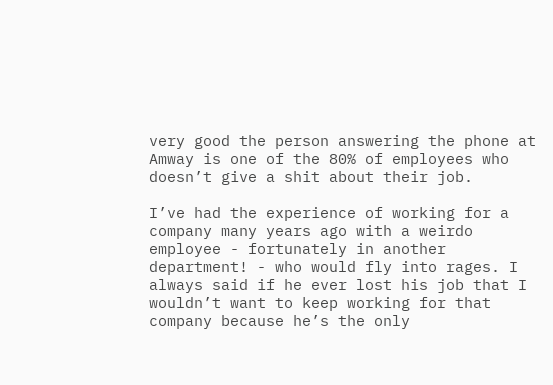very good the person answering the phone at Amway is one of the 80% of employees who doesn’t give a shit about their job.

I’ve had the experience of working for a company many years ago with a weirdo employee - fortunately in another department! - who would fly into rages. I always said if he ever lost his job that I wouldn’t want to keep working for that company because he’s the only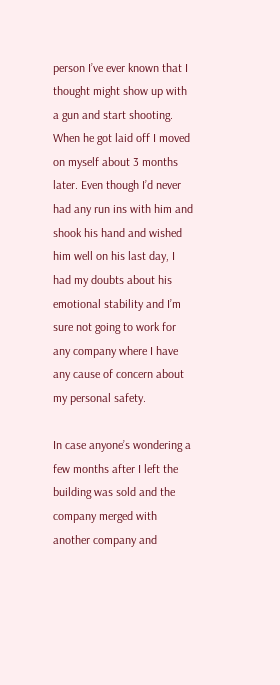person I’ve ever known that I thought might show up with a gun and start shooting. When he got laid off I moved on myself about 3 months later. Even though I’d never had any run ins with him and shook his hand and wished him well on his last day, I had my doubts about his emotional stability and I’m sure not going to work for any company where I have any cause of concern about my personal safety.

In case anyone’s wondering a few months after I left the building was sold and the company merged with another company and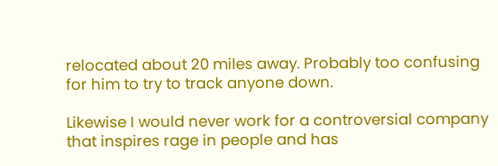relocated about 20 miles away. Probably too confusing for him to try to track anyone down.

Likewise I would never work for a controversial company that inspires rage in people and has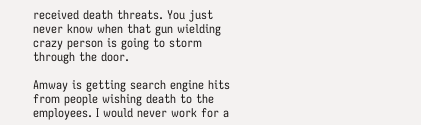received death threats. You just never know when that gun wielding crazy person is going to storm through the door.

Amway is getting search engine hits from people wishing death to the employees. I would never work for a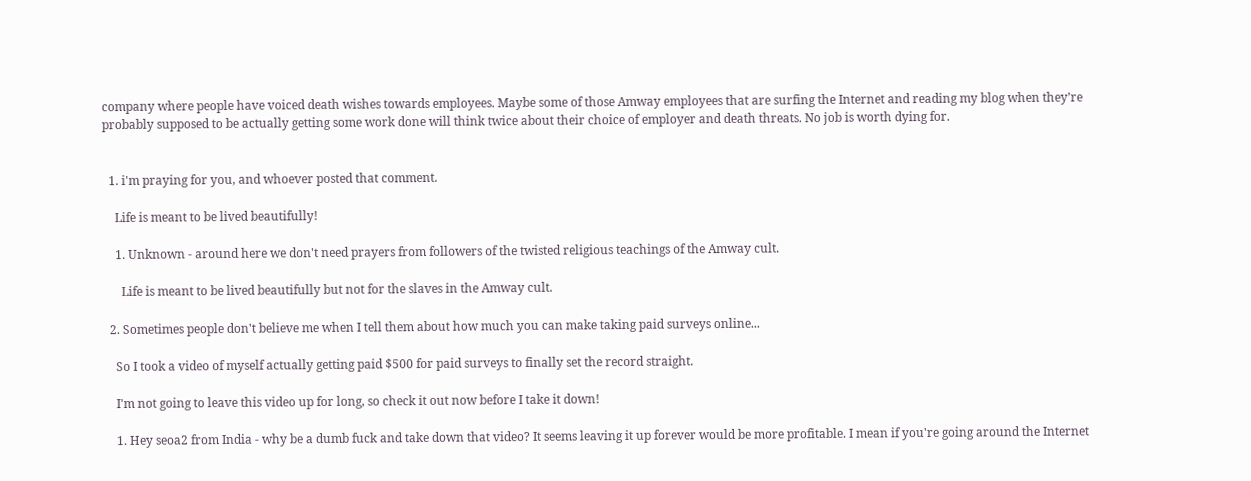company where people have voiced death wishes towards employees. Maybe some of those Amway employees that are surfing the Internet and reading my blog when they’re probably supposed to be actually getting some work done will think twice about their choice of employer and death threats. No job is worth dying for.


  1. i'm praying for you, and whoever posted that comment.

    Life is meant to be lived beautifully!

    1. Unknown - around here we don't need prayers from followers of the twisted religious teachings of the Amway cult.

      Life is meant to be lived beautifully but not for the slaves in the Amway cult.

  2. Sometimes people don't believe me when I tell them about how much you can make taking paid surveys online...

    So I took a video of myself actually getting paid $500 for paid surveys to finally set the record straight.

    I'm not going to leave this video up for long, so check it out now before I take it down!

    1. Hey seoa2 from India - why be a dumb fuck and take down that video? It seems leaving it up forever would be more profitable. I mean if you're going around the Internet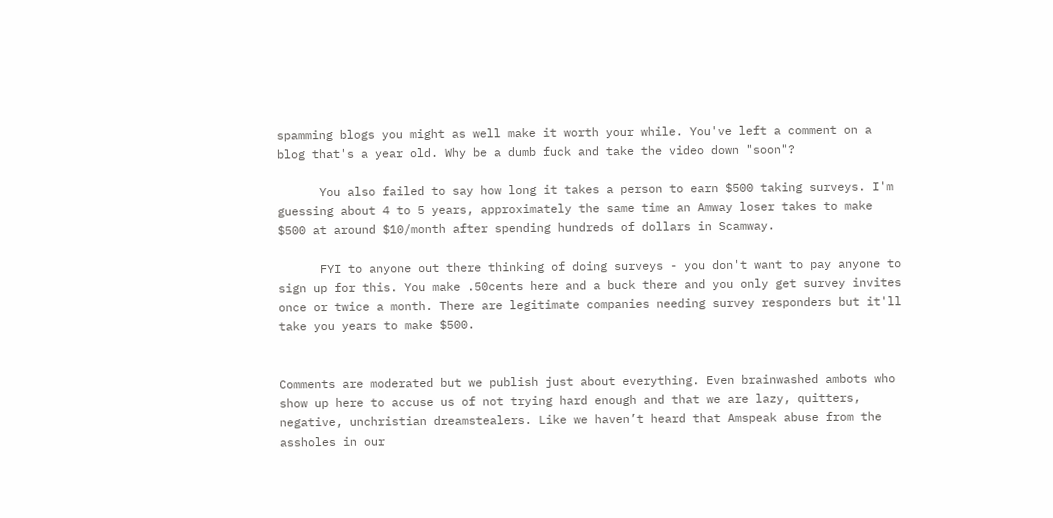spamming blogs you might as well make it worth your while. You've left a comment on a blog that's a year old. Why be a dumb fuck and take the video down "soon"?

      You also failed to say how long it takes a person to earn $500 taking surveys. I'm guessing about 4 to 5 years, approximately the same time an Amway loser takes to make $500 at around $10/month after spending hundreds of dollars in Scamway.

      FYI to anyone out there thinking of doing surveys - you don't want to pay anyone to sign up for this. You make .50cents here and a buck there and you only get survey invites once or twice a month. There are legitimate companies needing survey responders but it'll take you years to make $500.


Comments are moderated but we publish just about everything. Even brainwashed ambots who show up here to accuse us of not trying hard enough and that we are lazy, quitters, negative, unchristian dreamstealers. Like we haven’t heard that Amspeak abuse from the assholes in our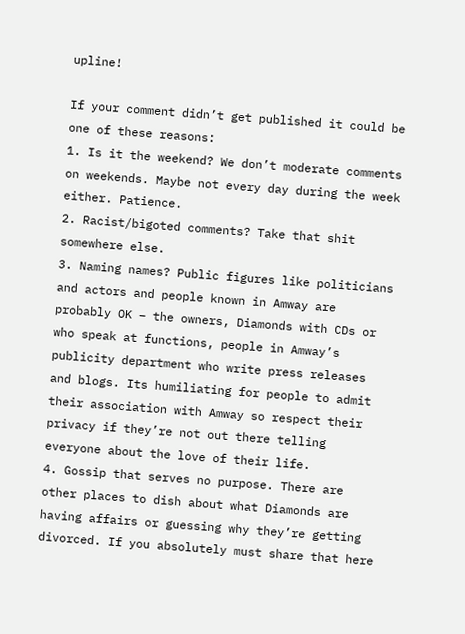upline!

If your comment didn’t get published it could be one of these reasons:
1. Is it the weekend? We don’t moderate comments on weekends. Maybe not every day during the week either. Patience.
2. Racist/bigoted comments? Take that shit somewhere else.
3. Naming names? Public figures like politicians and actors and people known in Amway are probably OK – the owners, Diamonds with CDs or who speak at functions, people in Amway’s publicity department who write press releases and blogs. Its humiliating for people to admit their association with Amway so respect their privacy if they’re not out there telling everyone about the love of their life.
4. Gossip that serves no purpose. There are other places to dish about what Diamonds are having affairs or guessing why they’re getting divorced. If you absolutely must share that here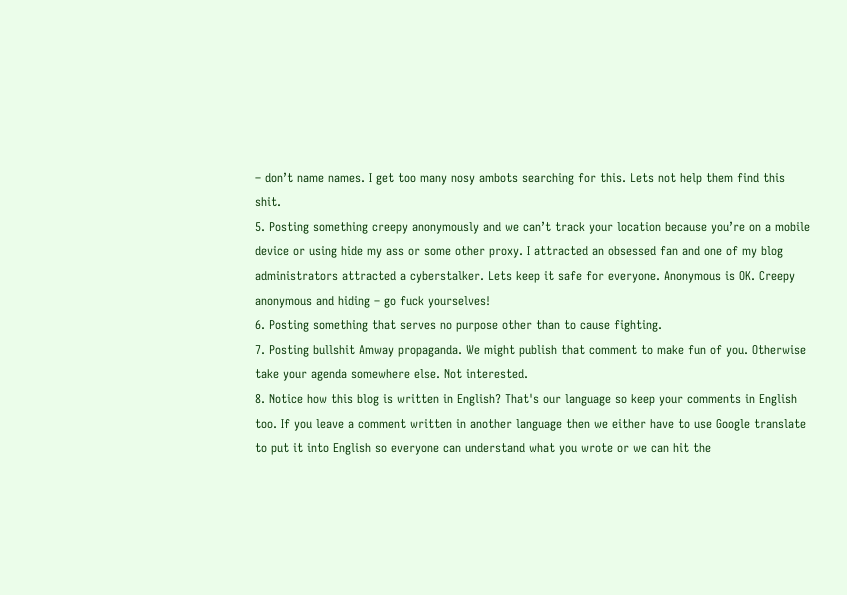– don’t name names. I get too many nosy ambots searching for this. Lets not help them find this shit.
5. Posting something creepy anonymously and we can’t track your location because you’re on a mobile device or using hide my ass or some other proxy. I attracted an obsessed fan and one of my blog administrators attracted a cyberstalker. Lets keep it safe for everyone. Anonymous is OK. Creepy anonymous and hiding – go fuck yourselves!
6. Posting something that serves no purpose other than to cause fighting.
7. Posting bullshit Amway propaganda. We might publish that comment to make fun of you. Otherwise take your agenda somewhere else. Not interested.
8. Notice how this blog is written in English? That's our language so keep your comments in English too. If you leave a comment written in another language then we either have to use Google translate to put it into English so everyone can understand what you wrote or we can hit the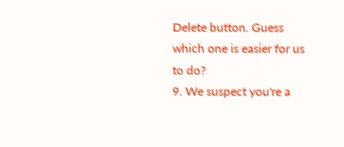Delete button. Guess which one is easier for us to do?
9. We suspect you're a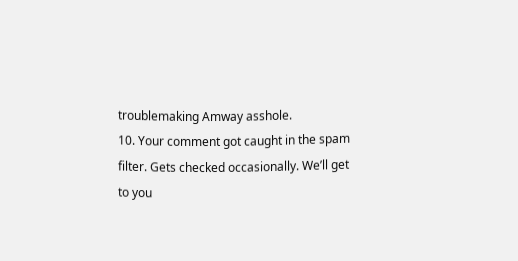troublemaking Amway asshole.
10. Your comment got caught in the spam filter. Gets checked occasionally. We’ll get to you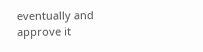eventually and approve it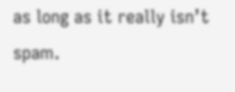as long as it really isn’t spam.